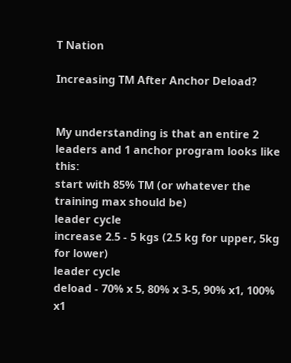T Nation

Increasing TM After Anchor Deload?


My understanding is that an entire 2 leaders and 1 anchor program looks like this:
start with 85% TM (or whatever the training max should be)
leader cycle
increase 2.5 - 5 kgs (2.5 kg for upper, 5kg for lower)
leader cycle
deload - 70% x 5, 80% x 3-5, 90% x1, 100% x1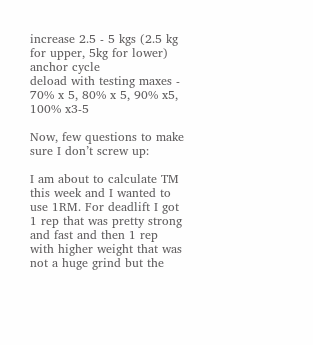increase 2.5 - 5 kgs (2.5 kg for upper, 5kg for lower)
anchor cycle
deload with testing maxes - 70% x 5, 80% x 5, 90% x5, 100% x3-5

Now, few questions to make sure I don’t screw up:

I am about to calculate TM this week and I wanted to use 1RM. For deadlift I got 1 rep that was pretty strong and fast and then 1 rep with higher weight that was not a huge grind but the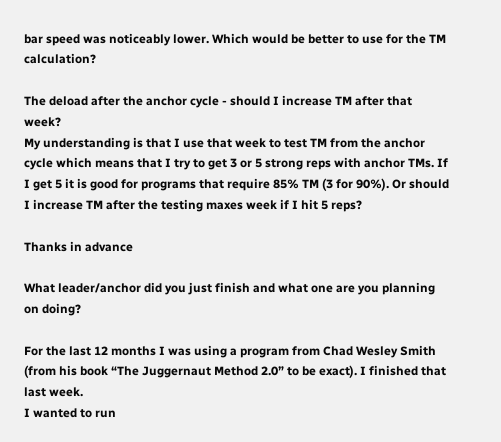bar speed was noticeably lower. Which would be better to use for the TM calculation?

The deload after the anchor cycle - should I increase TM after that week?
My understanding is that I use that week to test TM from the anchor cycle which means that I try to get 3 or 5 strong reps with anchor TMs. If I get 5 it is good for programs that require 85% TM (3 for 90%). Or should I increase TM after the testing maxes week if I hit 5 reps?

Thanks in advance

What leader/anchor did you just finish and what one are you planning on doing?

For the last 12 months I was using a program from Chad Wesley Smith (from his book “The Juggernaut Method 2.0” to be exact). I finished that last week.
I wanted to run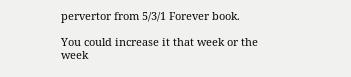pervertor from 5/3/1 Forever book.

You could increase it that week or the week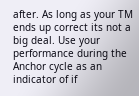after. As long as your TM ends up correct its not a big deal. Use your performance during the Anchor cycle as an indicator of if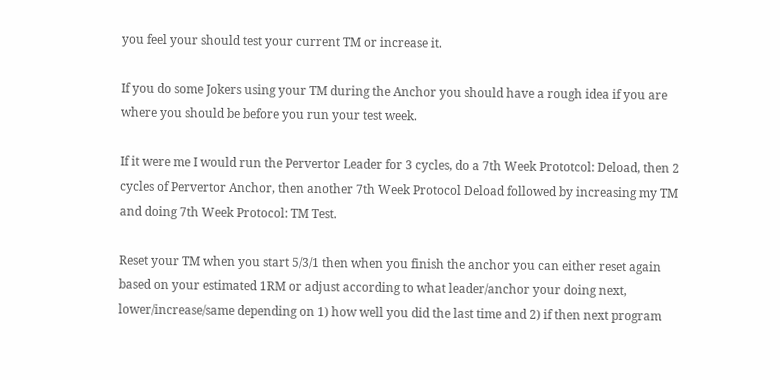you feel your should test your current TM or increase it.

If you do some Jokers using your TM during the Anchor you should have a rough idea if you are where you should be before you run your test week.

If it were me I would run the Pervertor Leader for 3 cycles, do a 7th Week Prototcol: Deload, then 2 cycles of Pervertor Anchor, then another 7th Week Protocol Deload followed by increasing my TM and doing 7th Week Protocol: TM Test.

Reset your TM when you start 5/3/1 then when you finish the anchor you can either reset again based on your estimated 1RM or adjust according to what leader/anchor your doing next, lower/increase/same depending on 1) how well you did the last time and 2) if then next program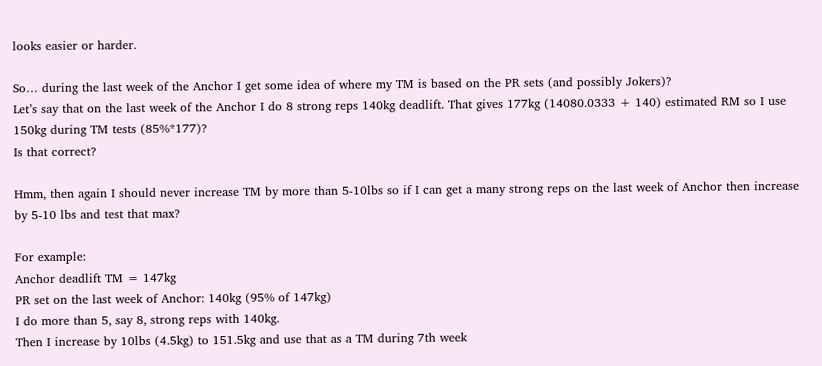looks easier or harder.

So… during the last week of the Anchor I get some idea of where my TM is based on the PR sets (and possibly Jokers)?
Let’s say that on the last week of the Anchor I do 8 strong reps 140kg deadlift. That gives 177kg (14080.0333 + 140) estimated RM so I use 150kg during TM tests (85%*177)?
Is that correct?

Hmm, then again I should never increase TM by more than 5-10lbs so if I can get a many strong reps on the last week of Anchor then increase by 5-10 lbs and test that max?

For example:
Anchor deadlift TM = 147kg
PR set on the last week of Anchor: 140kg (95% of 147kg)
I do more than 5, say 8, strong reps with 140kg.
Then I increase by 10lbs (4.5kg) to 151.5kg and use that as a TM during 7th week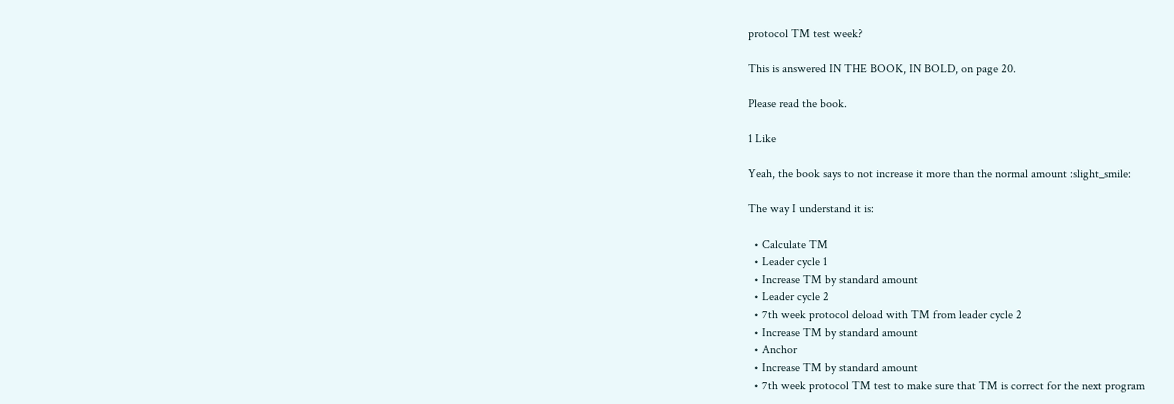protocol TM test week?

This is answered IN THE BOOK, IN BOLD, on page 20.

Please read the book.

1 Like

Yeah, the book says to not increase it more than the normal amount :slight_smile:

The way I understand it is:

  • Calculate TM
  • Leader cycle 1
  • Increase TM by standard amount
  • Leader cycle 2
  • 7th week protocol deload with TM from leader cycle 2
  • Increase TM by standard amount
  • Anchor
  • Increase TM by standard amount
  • 7th week protocol TM test to make sure that TM is correct for the next program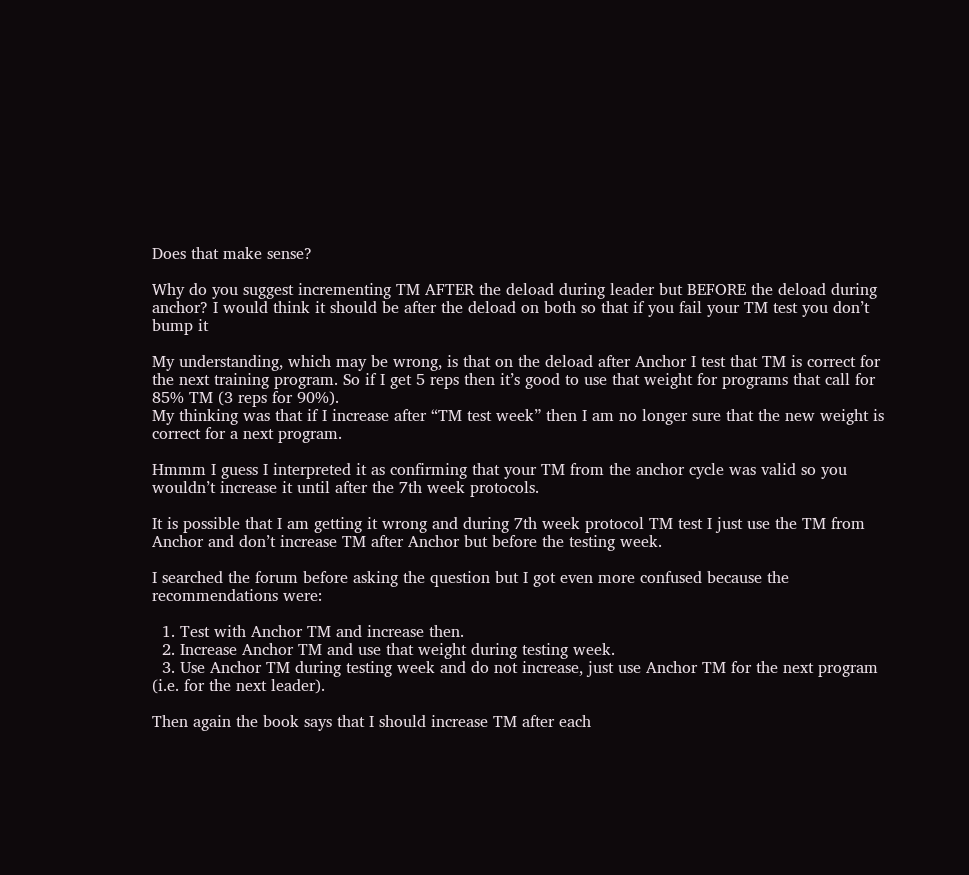Does that make sense?

Why do you suggest incrementing TM AFTER the deload during leader but BEFORE the deload during anchor? I would think it should be after the deload on both so that if you fail your TM test you don’t bump it

My understanding, which may be wrong, is that on the deload after Anchor I test that TM is correct for the next training program. So if I get 5 reps then it’s good to use that weight for programs that call for 85% TM (3 reps for 90%).
My thinking was that if I increase after “TM test week” then I am no longer sure that the new weight is correct for a next program.

Hmmm I guess I interpreted it as confirming that your TM from the anchor cycle was valid so you wouldn’t increase it until after the 7th week protocols.

It is possible that I am getting it wrong and during 7th week protocol TM test I just use the TM from Anchor and don’t increase TM after Anchor but before the testing week.

I searched the forum before asking the question but I got even more confused because the recommendations were:

  1. Test with Anchor TM and increase then.
  2. Increase Anchor TM and use that weight during testing week.
  3. Use Anchor TM during testing week and do not increase, just use Anchor TM for the next program (i.e. for the next leader).

Then again the book says that I should increase TM after each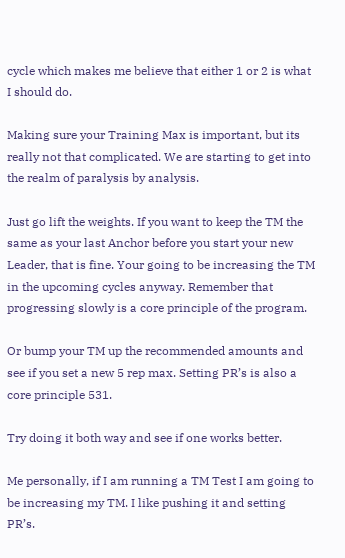cycle which makes me believe that either 1 or 2 is what I should do.

Making sure your Training Max is important, but its really not that complicated. We are starting to get into the realm of paralysis by analysis.

Just go lift the weights. If you want to keep the TM the same as your last Anchor before you start your new Leader, that is fine. Your going to be increasing the TM in the upcoming cycles anyway. Remember that progressing slowly is a core principle of the program.

Or bump your TM up the recommended amounts and see if you set a new 5 rep max. Setting PR’s is also a core principle 531.

Try doing it both way and see if one works better.

Me personally, if I am running a TM Test I am going to be increasing my TM. I like pushing it and setting PR’s.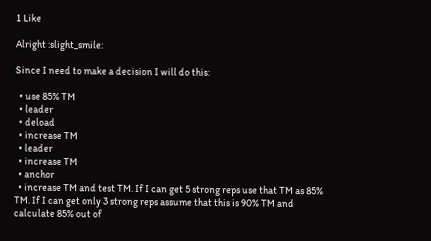1 Like

Alright :slight_smile:

Since I need to make a decision I will do this:

  • use 85% TM
  • leader
  • deload
  • increase TM
  • leader
  • increase TM
  • anchor
  • increase TM and test TM. If I can get 5 strong reps use that TM as 85% TM. If I can get only 3 strong reps assume that this is 90% TM and calculate 85% out of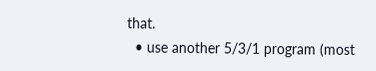that.
  • use another 5/3/1 program (most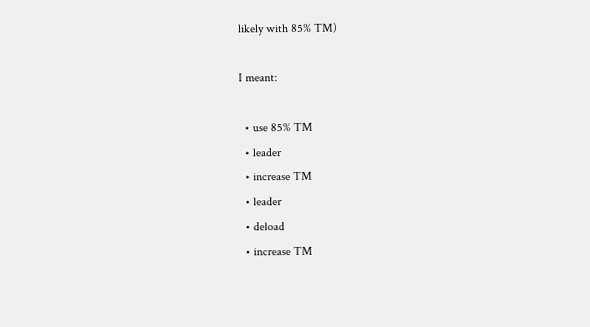likely with 85% TM)

I meant:

  • use 85% TM
  • leader
  • increase TM
  • leader
  • deload
  • increase TM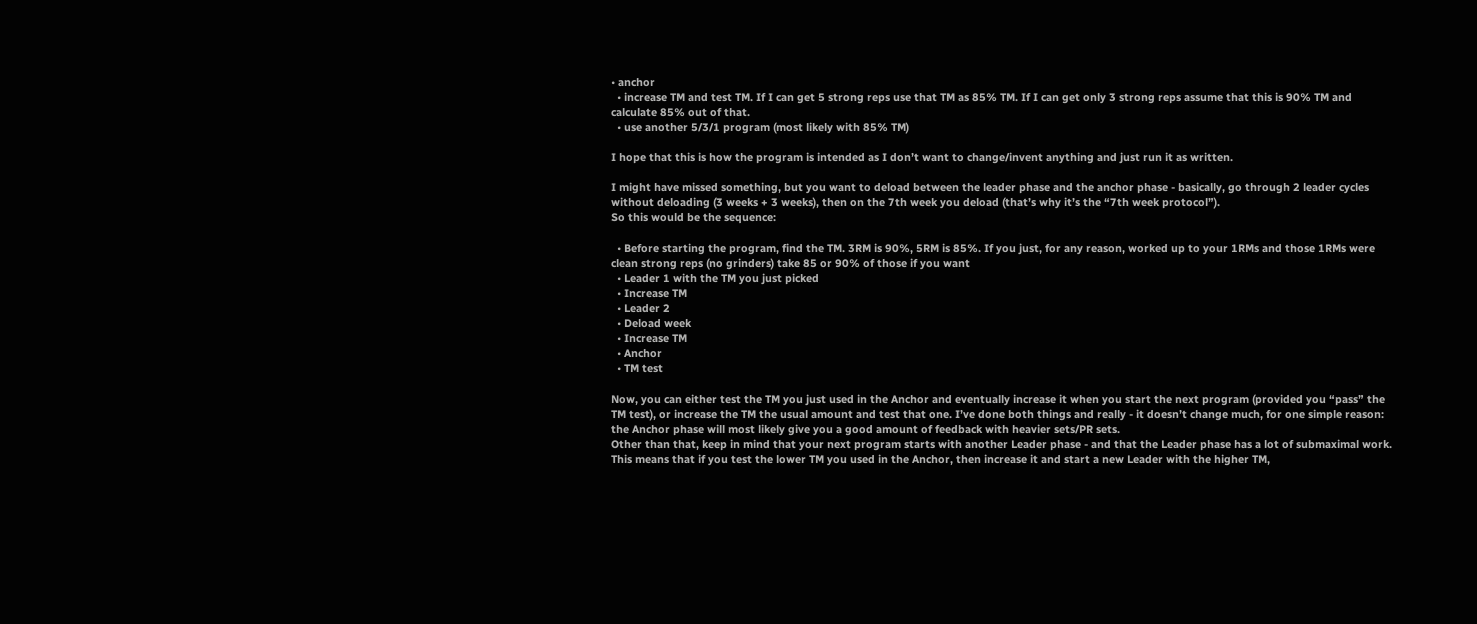• anchor
  • increase TM and test TM. If I can get 5 strong reps use that TM as 85% TM. If I can get only 3 strong reps assume that this is 90% TM and calculate 85% out of that.
  • use another 5/3/1 program (most likely with 85% TM)

I hope that this is how the program is intended as I don’t want to change/invent anything and just run it as written.

I might have missed something, but you want to deload between the leader phase and the anchor phase - basically, go through 2 leader cycles without deloading (3 weeks + 3 weeks), then on the 7th week you deload (that’s why it’s the “7th week protocol”).
So this would be the sequence:

  • Before starting the program, find the TM. 3RM is 90%, 5RM is 85%. If you just, for any reason, worked up to your 1RMs and those 1RMs were clean strong reps (no grinders) take 85 or 90% of those if you want
  • Leader 1 with the TM you just picked
  • Increase TM
  • Leader 2
  • Deload week
  • Increase TM
  • Anchor
  • TM test

Now, you can either test the TM you just used in the Anchor and eventually increase it when you start the next program (provided you “pass” the TM test), or increase the TM the usual amount and test that one. I’ve done both things and really - it doesn’t change much, for one simple reason: the Anchor phase will most likely give you a good amount of feedback with heavier sets/PR sets.
Other than that, keep in mind that your next program starts with another Leader phase - and that the Leader phase has a lot of submaximal work. This means that if you test the lower TM you used in the Anchor, then increase it and start a new Leader with the higher TM,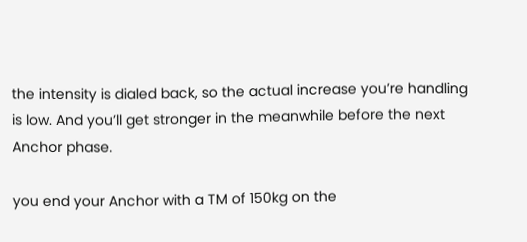the intensity is dialed back, so the actual increase you’re handling is low. And you’ll get stronger in the meanwhile before the next Anchor phase.

you end your Anchor with a TM of 150kg on the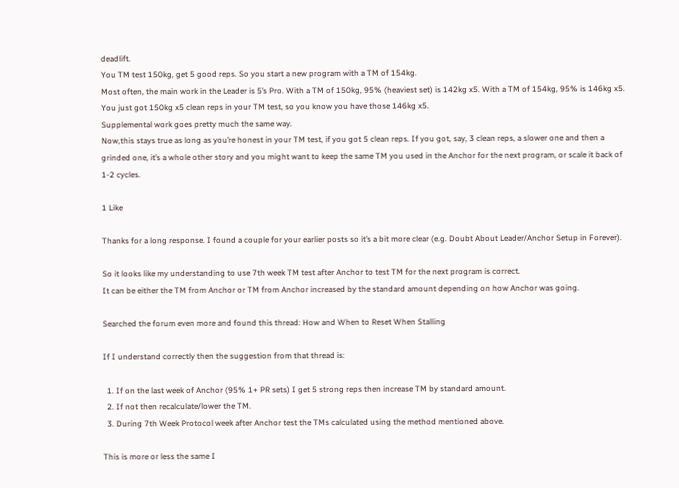deadlift.
You TM test 150kg, get 5 good reps. So you start a new program with a TM of 154kg.
Most often, the main work in the Leader is 5’s Pro. With a TM of 150kg, 95% (heaviest set) is 142kg x5. With a TM of 154kg, 95% is 146kg x5. You just got 150kg x5 clean reps in your TM test, so you know you have those 146kg x5.
Supplemental work goes pretty much the same way.
Now,this stays true as long as you’re honest in your TM test, if you got 5 clean reps. If you got, say, 3 clean reps, a slower one and then a grinded one, it’s a whole other story and you might want to keep the same TM you used in the Anchor for the next program, or scale it back of 1-2 cycles.

1 Like

Thanks for a long response. I found a couple for your earlier posts so it’s a bit more clear (e.g. Doubt About Leader/Anchor Setup in Forever).

So it looks like my understanding to use 7th week TM test after Anchor to test TM for the next program is correct.
It can be either the TM from Anchor or TM from Anchor increased by the standard amount depending on how Anchor was going.

Searched the forum even more and found this thread: How and When to Reset When Stalling

If I understand correctly then the suggestion from that thread is:

  1. If on the last week of Anchor (95% 1+ PR sets) I get 5 strong reps then increase TM by standard amount.
  2. If not then recalculate/lower the TM.
  3. During 7th Week Protocol week after Anchor test the TMs calculated using the method mentioned above.

This is more or less the same I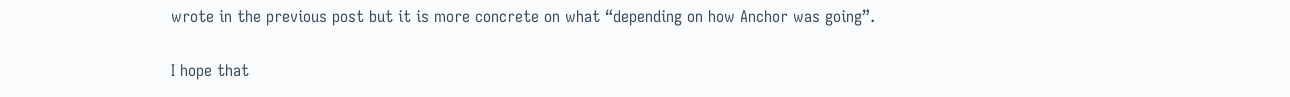wrote in the previous post but it is more concrete on what “depending on how Anchor was going”.

I hope that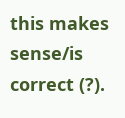this makes sense/is correct (?).